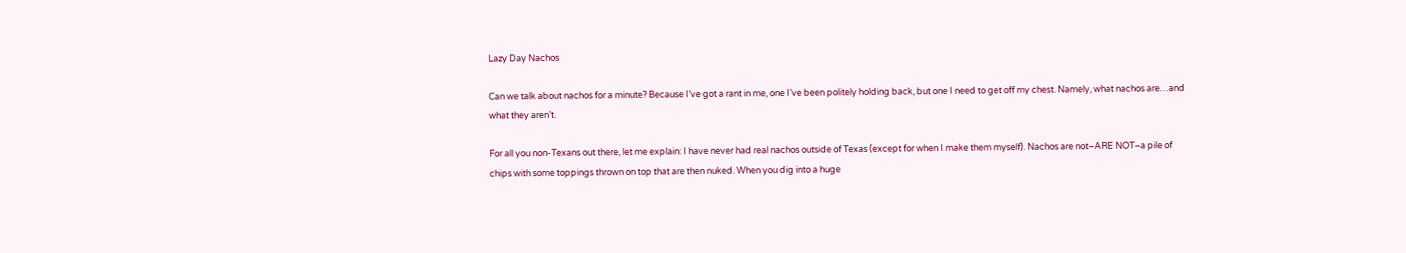Lazy Day Nachos

Can we talk about nachos for a minute? Because I’ve got a rant in me, one I’ve been politely holding back, but one I need to get off my chest. Namely, what nachos are…and what they aren’t.

For all you non-Texans out there, let me explain: I have never had real nachos outside of Texas (except for when I make them myself). Nachos are not–ARE NOT–a pile of chips with some toppings thrown on top that are then nuked. When you dig into a huge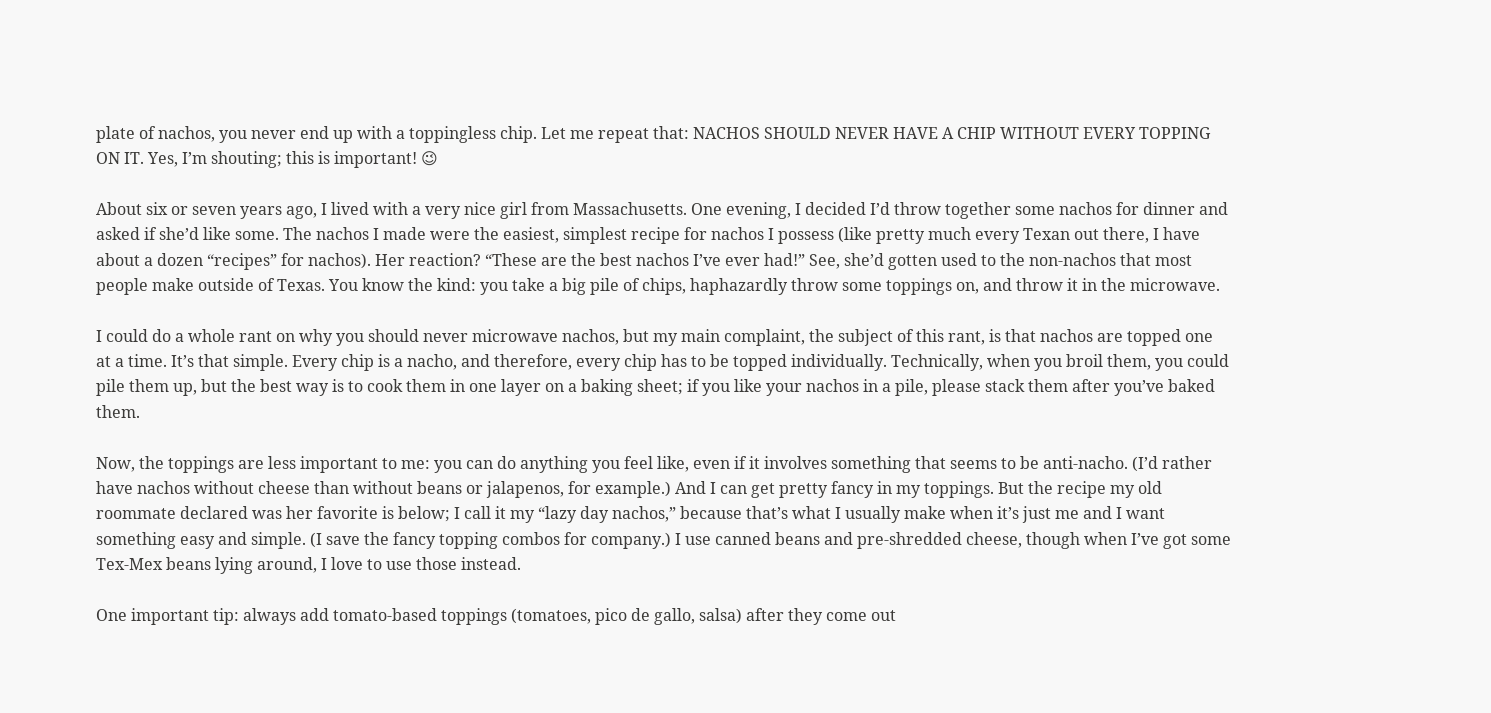plate of nachos, you never end up with a toppingless chip. Let me repeat that: NACHOS SHOULD NEVER HAVE A CHIP WITHOUT EVERY TOPPING ON IT. Yes, I’m shouting; this is important! 😉

About six or seven years ago, I lived with a very nice girl from Massachusetts. One evening, I decided I’d throw together some nachos for dinner and asked if she’d like some. The nachos I made were the easiest, simplest recipe for nachos I possess (like pretty much every Texan out there, I have about a dozen “recipes” for nachos). Her reaction? “These are the best nachos I’ve ever had!” See, she’d gotten used to the non-nachos that most people make outside of Texas. You know the kind: you take a big pile of chips, haphazardly throw some toppings on, and throw it in the microwave.

I could do a whole rant on why you should never microwave nachos, but my main complaint, the subject of this rant, is that nachos are topped one at a time. It’s that simple. Every chip is a nacho, and therefore, every chip has to be topped individually. Technically, when you broil them, you could pile them up, but the best way is to cook them in one layer on a baking sheet; if you like your nachos in a pile, please stack them after you’ve baked them.

Now, the toppings are less important to me: you can do anything you feel like, even if it involves something that seems to be anti-nacho. (I’d rather have nachos without cheese than without beans or jalapenos, for example.) And I can get pretty fancy in my toppings. But the recipe my old roommate declared was her favorite is below; I call it my “lazy day nachos,” because that’s what I usually make when it’s just me and I want something easy and simple. (I save the fancy topping combos for company.) I use canned beans and pre-shredded cheese, though when I’ve got some Tex-Mex beans lying around, I love to use those instead.

One important tip: always add tomato-based toppings (tomatoes, pico de gallo, salsa) after they come out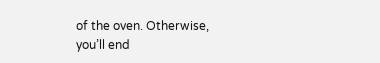of the oven. Otherwise, you’ll end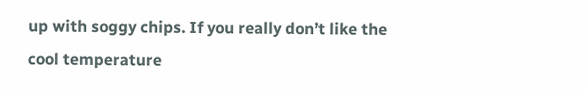up with soggy chips. If you really don’t like the cool temperature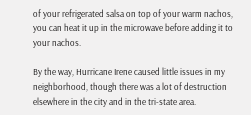of your refrigerated salsa on top of your warm nachos, you can heat it up in the microwave before adding it to your nachos.

By the way, Hurricane Irene caused little issues in my neighborhood, though there was a lot of destruction elsewhere in the city and in the tri-state area.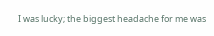I was lucky; the biggest headache for me was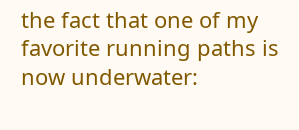the fact that one of my favorite running paths is now underwater: